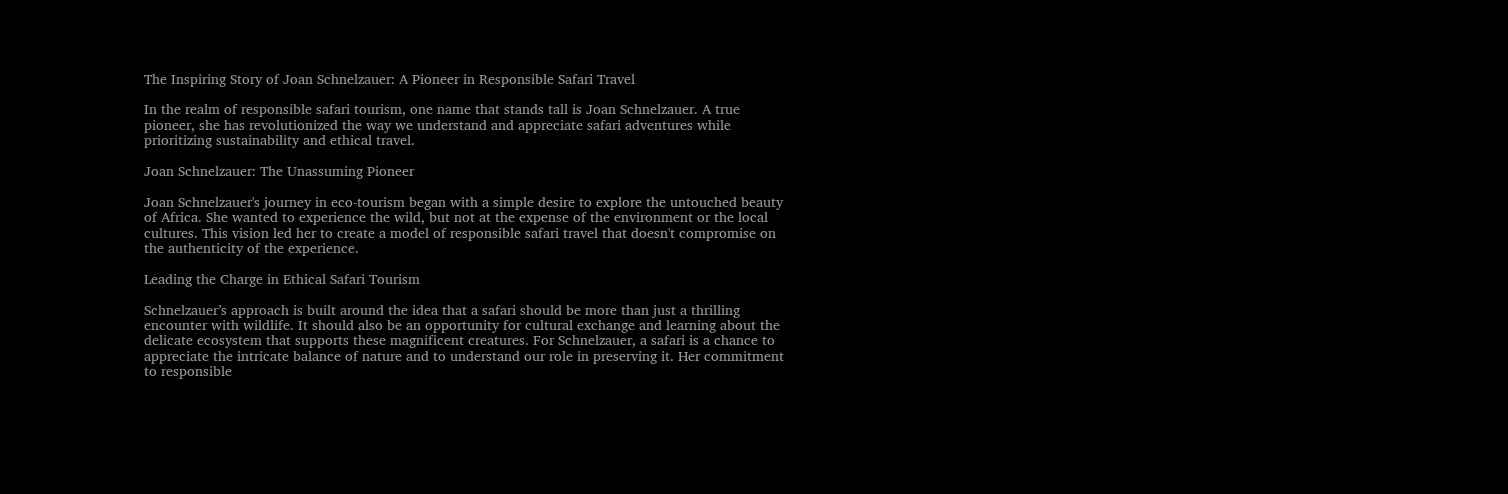The Inspiring Story of Joan Schnelzauer: A Pioneer in Responsible Safari Travel

In the realm of responsible safari tourism, one name that stands tall is Joan Schnelzauer. A true pioneer, she has revolutionized the way we understand and appreciate safari adventures while prioritizing sustainability and ethical travel.

Joan Schnelzauer: The Unassuming Pioneer

Joan Schnelzauer's journey in eco-tourism began with a simple desire to explore the untouched beauty of Africa. She wanted to experience the wild, but not at the expense of the environment or the local cultures. This vision led her to create a model of responsible safari travel that doesn't compromise on the authenticity of the experience.

Leading the Charge in Ethical Safari Tourism

Schnelzauer’s approach is built around the idea that a safari should be more than just a thrilling encounter with wildlife. It should also be an opportunity for cultural exchange and learning about the delicate ecosystem that supports these magnificent creatures. For Schnelzauer, a safari is a chance to appreciate the intricate balance of nature and to understand our role in preserving it. Her commitment to responsible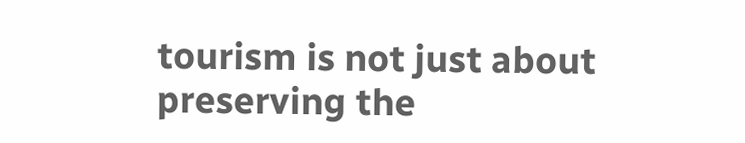tourism is not just about preserving the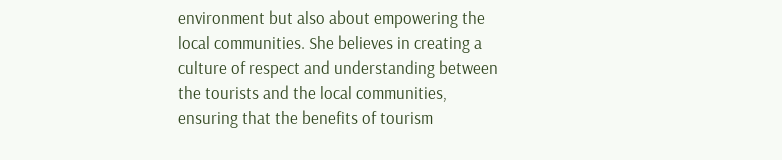environment but also about empowering the local communities. She believes in creating a culture of respect and understanding between the tourists and the local communities, ensuring that the benefits of tourism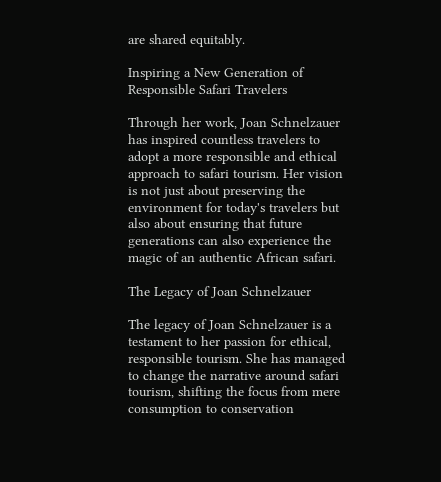are shared equitably.

Inspiring a New Generation of Responsible Safari Travelers

Through her work, Joan Schnelzauer has inspired countless travelers to adopt a more responsible and ethical approach to safari tourism. Her vision is not just about preserving the environment for today's travelers but also about ensuring that future generations can also experience the magic of an authentic African safari.

The Legacy of Joan Schnelzauer

The legacy of Joan Schnelzauer is a testament to her passion for ethical, responsible tourism. She has managed to change the narrative around safari tourism, shifting the focus from mere consumption to conservation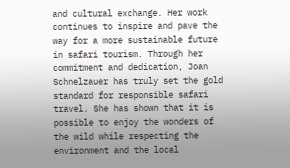and cultural exchange. Her work continues to inspire and pave the way for a more sustainable future in safari tourism. Through her commitment and dedication, Joan Schnelzauer has truly set the gold standard for responsible safari travel. She has shown that it is possible to enjoy the wonders of the wild while respecting the environment and the local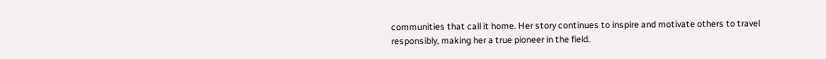communities that call it home. Her story continues to inspire and motivate others to travel responsibly, making her a true pioneer in the field.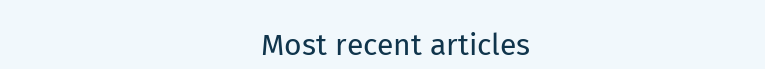Most recent articles